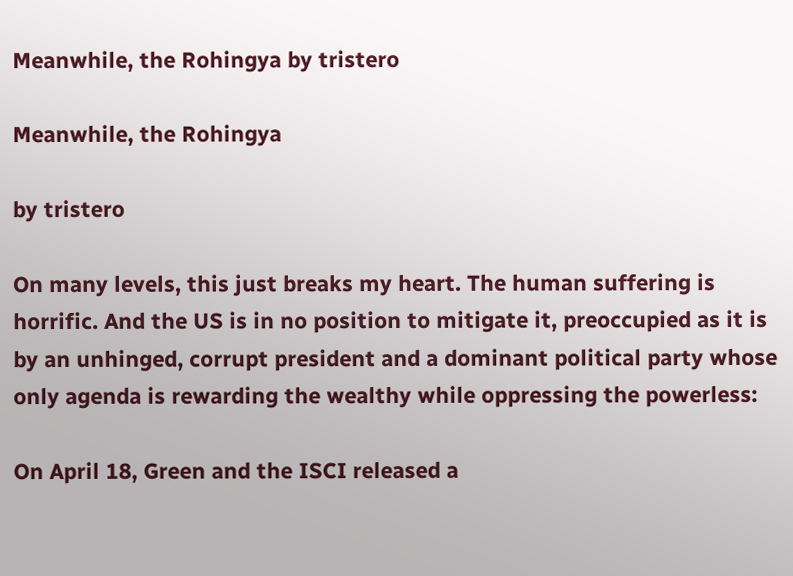Meanwhile, the Rohingya by tristero

Meanwhile, the Rohingya

by tristero

On many levels, this just breaks my heart. The human suffering is horrific. And the US is in no position to mitigate it, preoccupied as it is by an unhinged, corrupt president and a dominant political party whose only agenda is rewarding the wealthy while oppressing the powerless:

On April 18, Green and the ISCI released a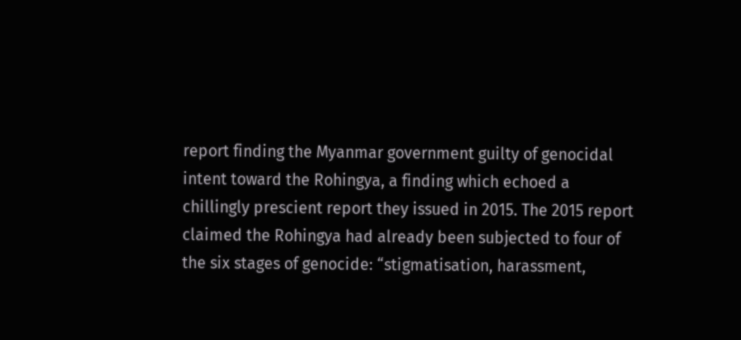report finding the Myanmar government guilty of genocidal intent toward the Rohingya, a finding which echoed a chillingly prescient report they issued in 2015. The 2015 report claimed the Rohingya had already been subjected to four of the six stages of genocide: “stigmatisation, harassment,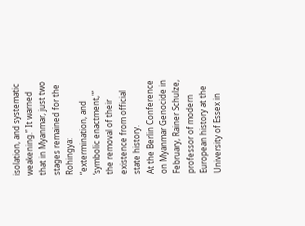isolation, and systematic weakening.” It warned that in Myanmar, just two stages remained for the Rohingya: “extermination, and ‘symbolic enactment,'” the removal of their existence from official state history.
At the Berlin Conference on Myanmar Genocide in February, Rainer Schulze, professor of modern European history at the University of Essex in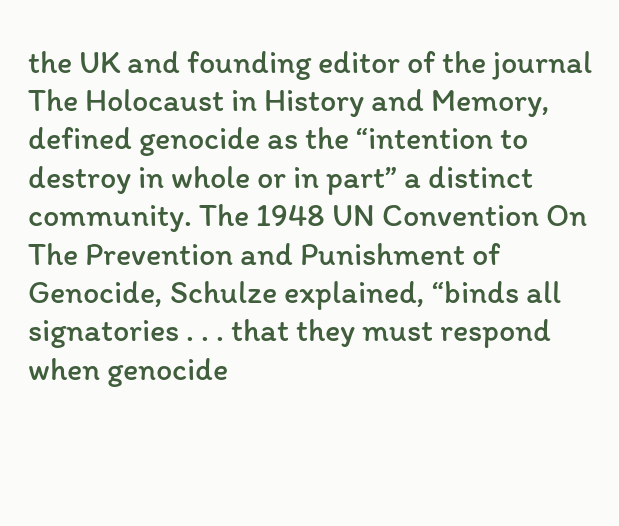the UK and founding editor of the journal The Holocaust in History and Memory, defined genocide as the “intention to destroy in whole or in part” a distinct community. The 1948 UN Convention On The Prevention and Punishment of Genocide, Schulze explained, “binds all signatories . . . that they must respond when genocide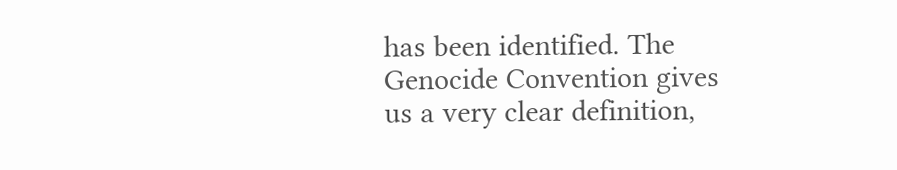has been identified. The Genocide Convention gives us a very clear definition,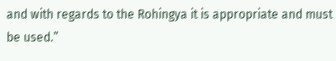and with regards to the Rohingya it is appropriate and must be used.”